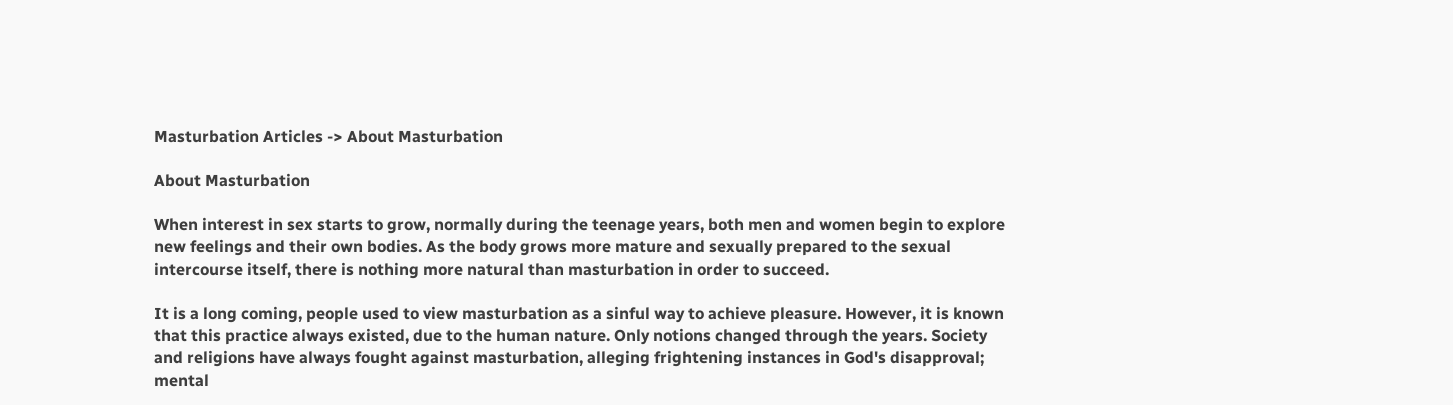Masturbation Articles -> About Masturbation

About Masturbation

When interest in sex starts to grow, normally during the teenage years, both men and women begin to explore new feelings and their own bodies. As the body grows more mature and sexually prepared to the sexual intercourse itself, there is nothing more natural than masturbation in order to succeed.

It is a long coming, people used to view masturbation as a sinful way to achieve pleasure. However, it is known that this practice always existed, due to the human nature. Only notions changed through the years. Society and religions have always fought against masturbation, alleging frightening instances in God's disapproval; mental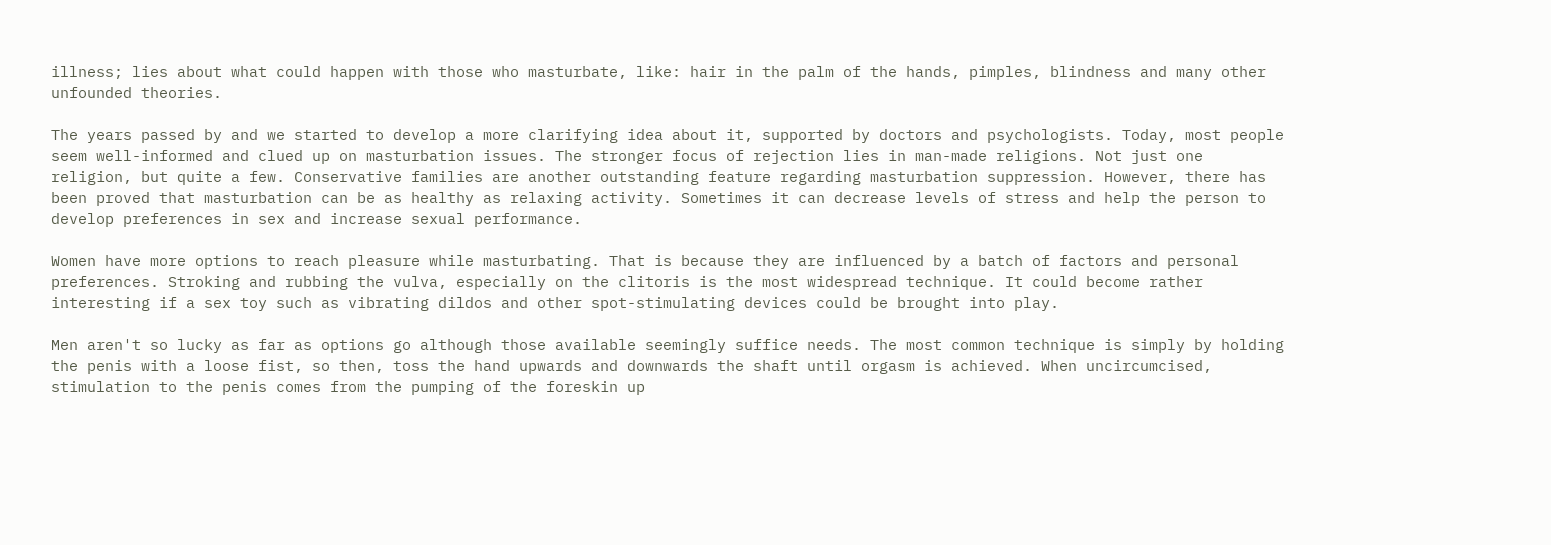illness; lies about what could happen with those who masturbate, like: hair in the palm of the hands, pimples, blindness and many other unfounded theories.

The years passed by and we started to develop a more clarifying idea about it, supported by doctors and psychologists. Today, most people seem well-informed and clued up on masturbation issues. The stronger focus of rejection lies in man-made religions. Not just one religion, but quite a few. Conservative families are another outstanding feature regarding masturbation suppression. However, there has been proved that masturbation can be as healthy as relaxing activity. Sometimes it can decrease levels of stress and help the person to develop preferences in sex and increase sexual performance.

Women have more options to reach pleasure while masturbating. That is because they are influenced by a batch of factors and personal preferences. Stroking and rubbing the vulva, especially on the clitoris is the most widespread technique. It could become rather interesting if a sex toy such as vibrating dildos and other spot-stimulating devices could be brought into play.

Men aren't so lucky as far as options go although those available seemingly suffice needs. The most common technique is simply by holding the penis with a loose fist, so then, toss the hand upwards and downwards the shaft until orgasm is achieved. When uncircumcised, stimulation to the penis comes from the pumping of the foreskin up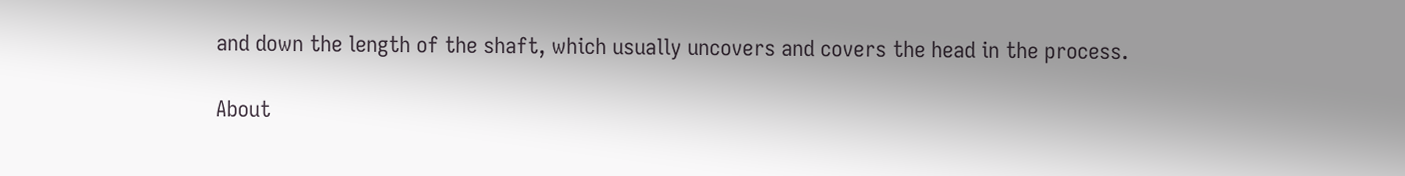and down the length of the shaft, which usually uncovers and covers the head in the process.

About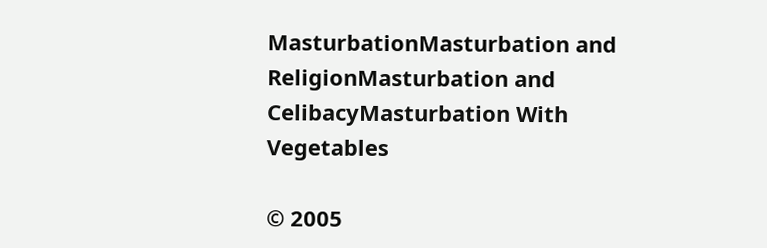MasturbationMasturbation and ReligionMasturbation and CelibacyMasturbation With Vegetables

© 2005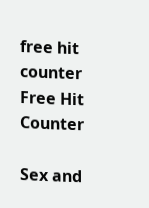free hit counter
Free Hit Counter

Sex and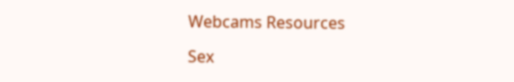Webcams Resources

Sex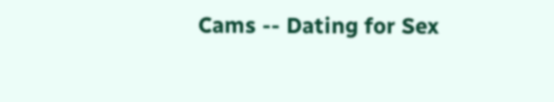Cams -- Dating for Sex